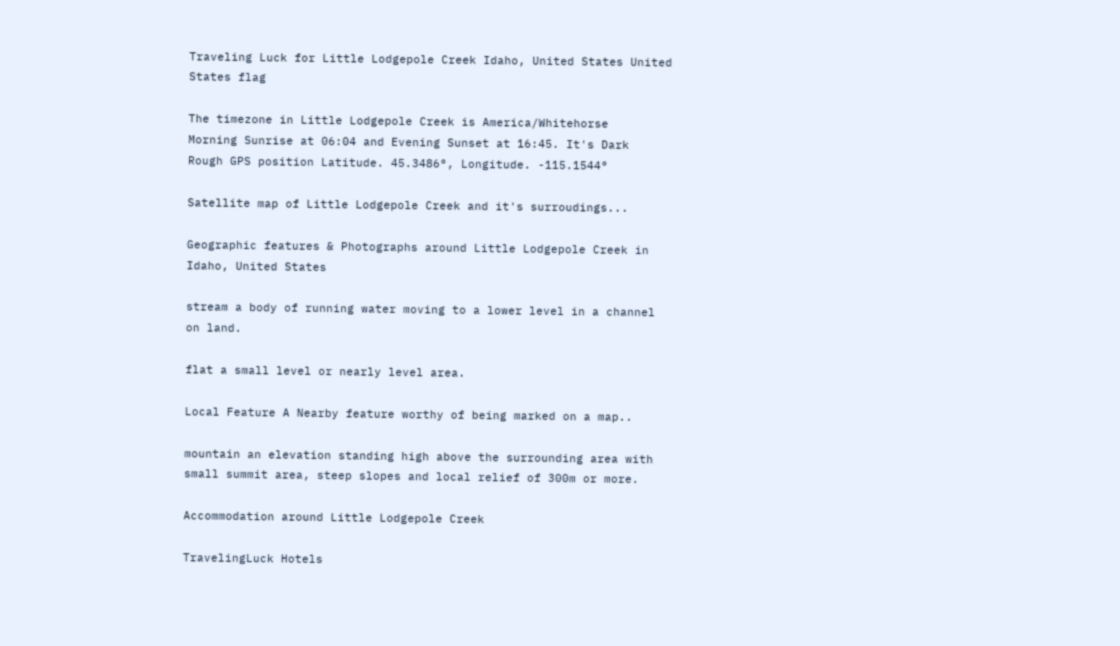Traveling Luck for Little Lodgepole Creek Idaho, United States United States flag

The timezone in Little Lodgepole Creek is America/Whitehorse
Morning Sunrise at 06:04 and Evening Sunset at 16:45. It's Dark
Rough GPS position Latitude. 45.3486°, Longitude. -115.1544°

Satellite map of Little Lodgepole Creek and it's surroudings...

Geographic features & Photographs around Little Lodgepole Creek in Idaho, United States

stream a body of running water moving to a lower level in a channel on land.

flat a small level or nearly level area.

Local Feature A Nearby feature worthy of being marked on a map..

mountain an elevation standing high above the surrounding area with small summit area, steep slopes and local relief of 300m or more.

Accommodation around Little Lodgepole Creek

TravelingLuck Hotels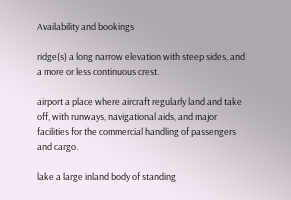Availability and bookings

ridge(s) a long narrow elevation with steep sides, and a more or less continuous crest.

airport a place where aircraft regularly land and take off, with runways, navigational aids, and major facilities for the commercial handling of passengers and cargo.

lake a large inland body of standing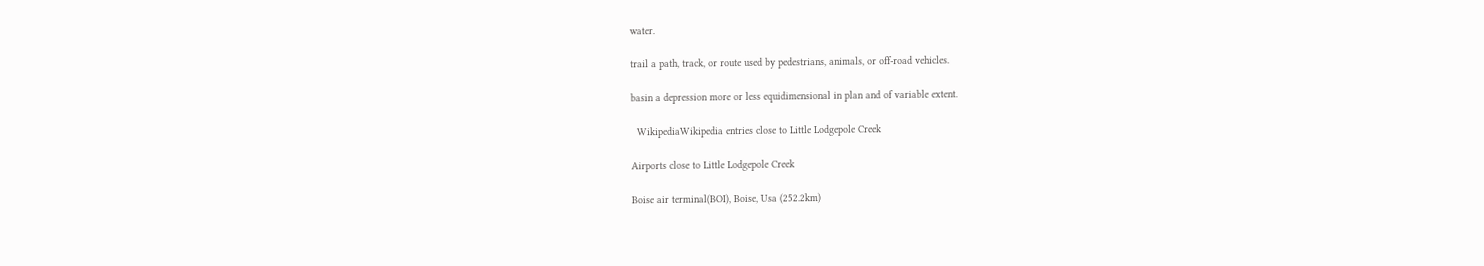water.

trail a path, track, or route used by pedestrians, animals, or off-road vehicles.

basin a depression more or less equidimensional in plan and of variable extent.

  WikipediaWikipedia entries close to Little Lodgepole Creek

Airports close to Little Lodgepole Creek

Boise air terminal(BOI), Boise, Usa (252.2km)